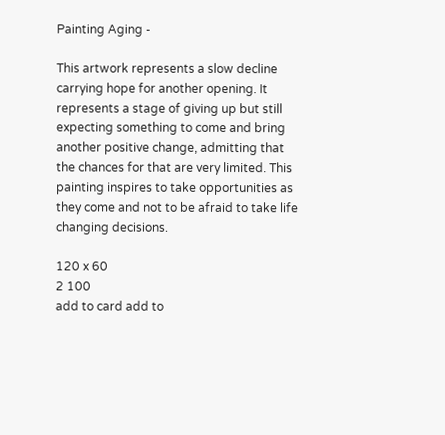Painting Aging -

This artwork represents a slow decline carrying hope for another opening. It represents a stage of giving up but still expecting something to come and bring another positive change, admitting that the chances for that are very limited. This painting inspires to take opportunities as they come and not to be afraid to take life changing decisions.

120 x 60
2 100
add to card add to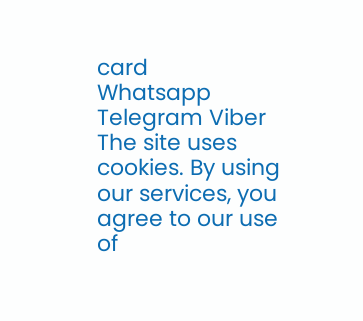card
Whatsapp Telegram Viber
The site uses cookies. By using our services, you agree to our use of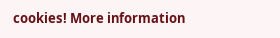cookies! More information